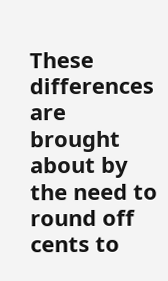These differences are brought about by the need to round off cents to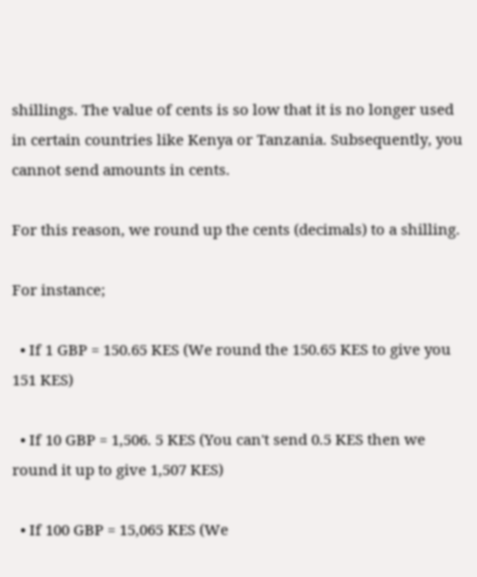shillings. The value of cents is so low that it is no longer used in certain countries like Kenya or Tanzania. Subsequently, you cannot send amounts in cents.

For this reason, we round up the cents (decimals) to a shilling.

For instance;

  • If 1 GBP = 150.65 KES (We round the 150.65 KES to give you 151 KES)

  • If 10 GBP = 1,506. 5 KES (You can't send 0.5 KES then we round it up to give 1,507 KES)

  • If 100 GBP = 15,065 KES (We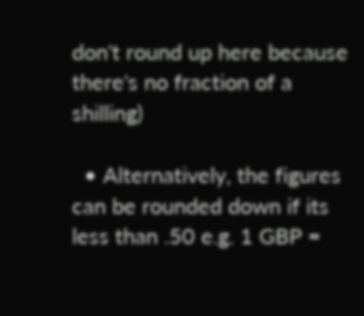don't round up here because there's no fraction of a shilling)

  • Alternatively, the figures can be rounded down if its less than .50 e.g. 1 GBP =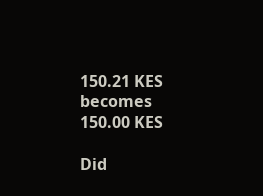150.21 KES becomes 150.00 KES

Did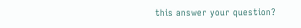this answer your question?